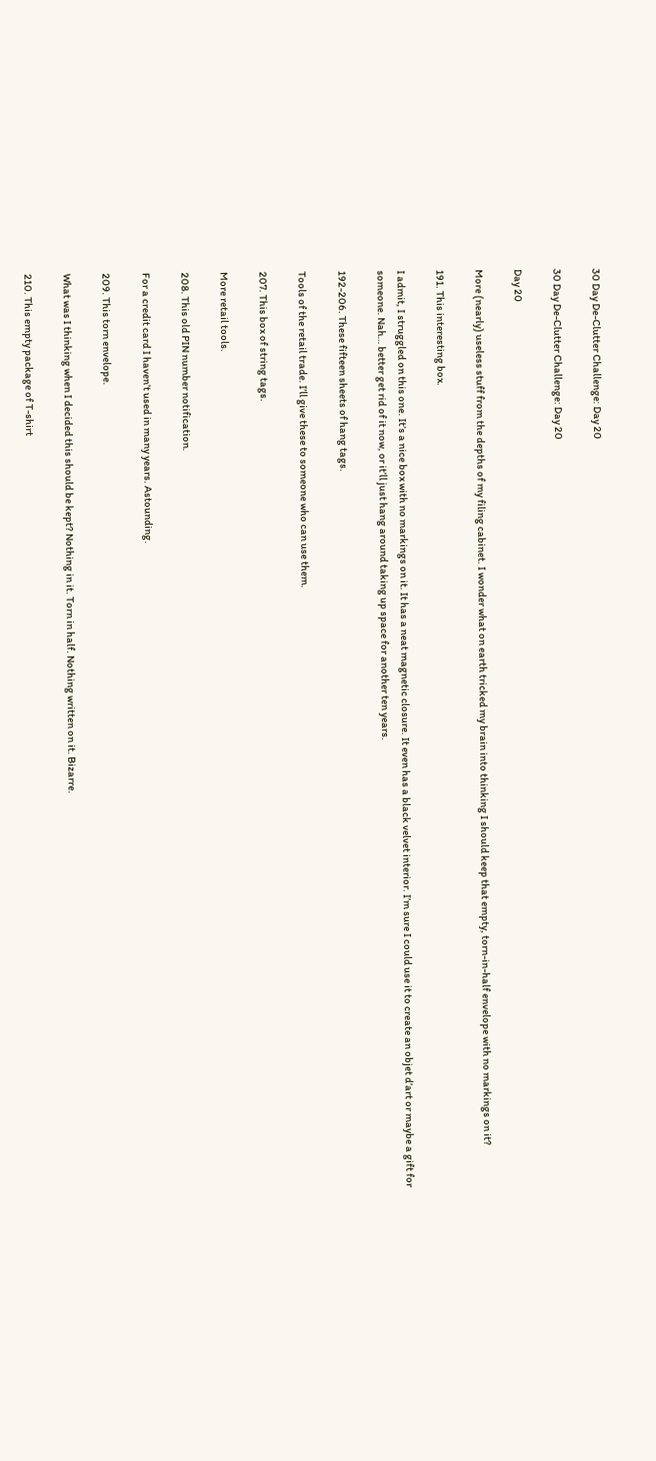30 Day De-Clutter Challenge: Day 20

30 Day De-Clutter Challenge: Day 20

Day 20

More (nearly) useless stuff from the depths of my filing cabinet. I wonder what on earth tricked my brain into thinking I should keep that empty, torn-in-half envelope with no markings on it?

191. This interesting box.

I admit, I struggled on this one. It’s a nice box with no markings on it. It has a neat magnetic closure. It even has a black velvet interior. I’m sure I could use it to create an objet d’art or maybe a gift for someone. Nah… better get rid of it now, or it’ll just hang around taking up space for another ten years.

192-206. These fifteen sheets of hang tags.

Tools of the retail trade. I’ll give these to someone who can use them.

207. This box of string tags.

More retail tools.

208. This old PIN number notification.

For a credit card I haven’t used in many years. Astounding.

209. This torn envelope.

What was I thinking when I decided this should be kept? Nothing in it. Torn in half. Nothing written on it. Bizarre.

210. This empty package of T-shirt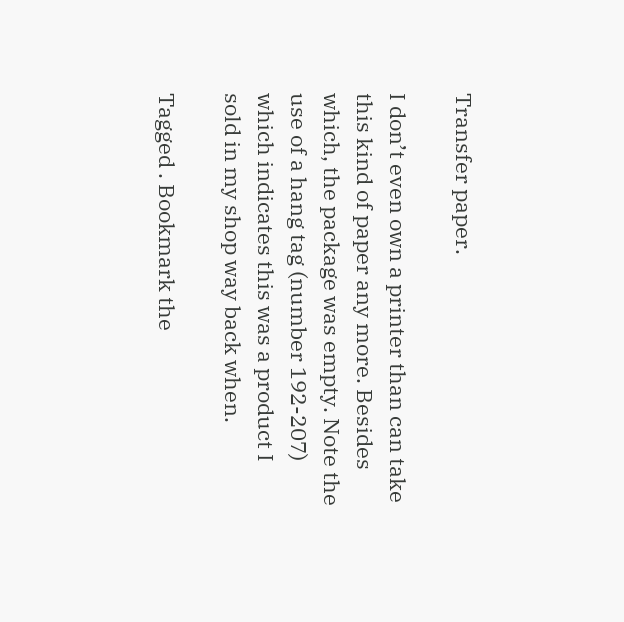Transfer paper.

I don’t even own a printer than can take this kind of paper any more. Besides which, the package was empty. Note the use of a hang tag (number 192-207) which indicates this was a product I sold in my shop way back when.

Tagged . Bookmark the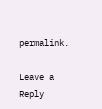permalink.

Leave a Reply